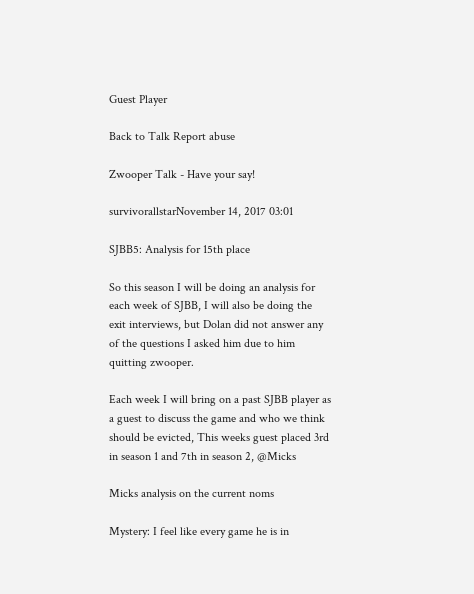Guest Player

Back to Talk Report abuse

Zwooper Talk - Have your say!

survivorallstarNovember 14, 2017 03:01

SJBB5: Analysis for 15th place

So this season I will be doing an analysis for each week of SJBB, I will also be doing the exit interviews, but Dolan did not answer any of the questions I asked him due to him quitting zwooper.

Each week I will bring on a past SJBB player as a guest to discuss the game and who we think should be evicted, This weeks guest placed 3rd in season 1 and 7th in season 2, @Micks

Micks analysis on the current noms

Mystery: I feel like every game he is in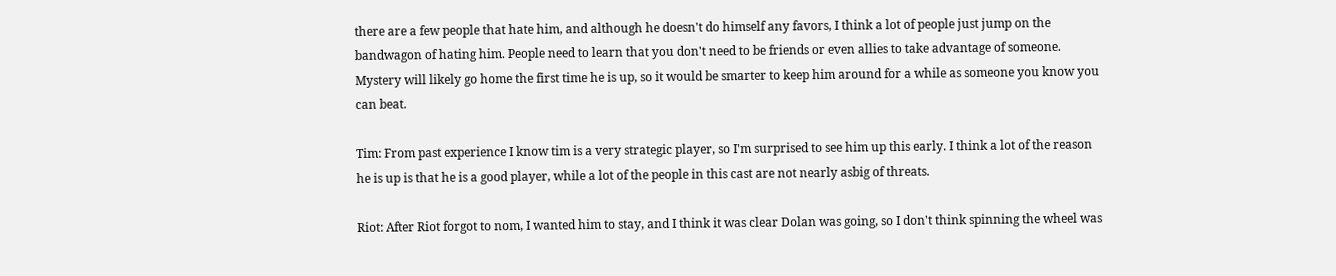there are a few people that hate him, and although he doesn't do himself any favors, I think a lot of people just jump on the bandwagon of hating him. People need to learn that you don't need to be friends or even allies to take advantage of someone. Mystery will likely go home the first time he is up, so it would be smarter to keep him around for a while as someone you know you can beat.

Tim: From past experience I know tim is a very strategic player, so I'm surprised to see him up this early. I think a lot of the reason he is up is that he is a good player, while a lot of the people in this cast are not nearly asbig of threats.

Riot: After Riot forgot to nom, I wanted him to stay, and I think it was clear Dolan was going, so I don't think spinning the wheel was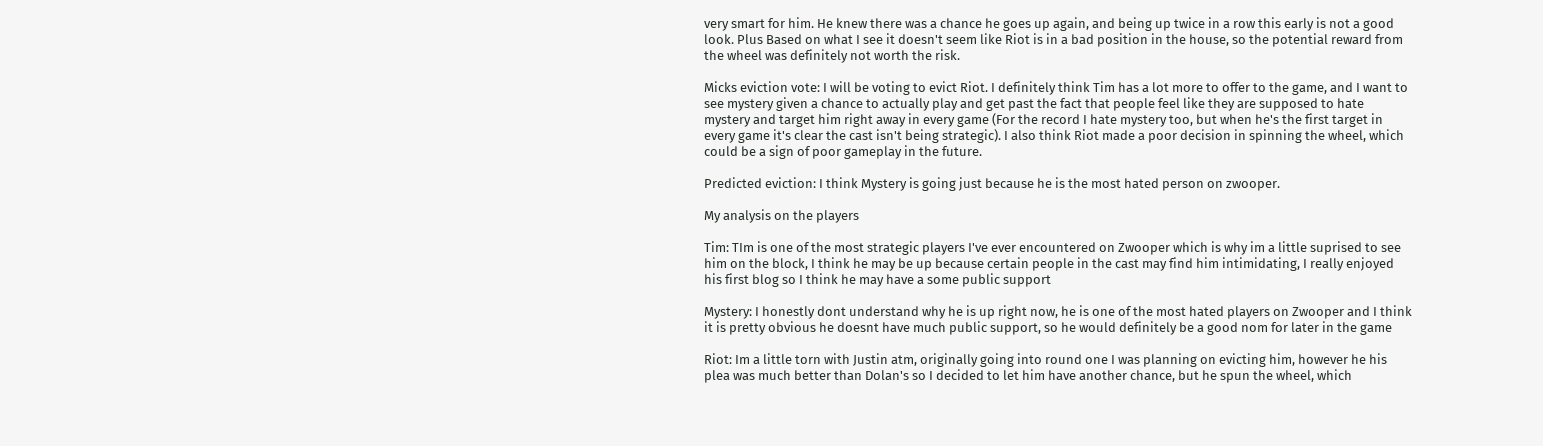very smart for him. He knew there was a chance he goes up again, and being up twice in a row this early is not a good look. Plus Based on what I see it doesn't seem like Riot is in a bad position in the house, so the potential reward from the wheel was definitely not worth the risk.

Micks eviction vote: I will be voting to evict Riot. I definitely think Tim has a lot more to offer to the game, and I want to see mystery given a chance to actually play and get past the fact that people feel like they are supposed to hate mystery and target him right away in every game (For the record I hate mystery too, but when he's the first target in every game it's clear the cast isn't being strategic). I also think Riot made a poor decision in spinning the wheel, which could be a sign of poor gameplay in the future.

Predicted eviction: I think Mystery is going just because he is the most hated person on zwooper.

My analysis on the players

Tim: TIm is one of the most strategic players I've ever encountered on Zwooper which is why im a little suprised to see him on the block, I think he may be up because certain people in the cast may find him intimidating, I really enjoyed his first blog so I think he may have a some public support

Mystery: I honestly dont understand why he is up right now, he is one of the most hated players on Zwooper and I think it is pretty obvious he doesnt have much public support, so he would definitely be a good nom for later in the game

Riot: Im a little torn with Justin atm, originally going into round one I was planning on evicting him, however he his plea was much better than Dolan's so I decided to let him have another chance, but he spun the wheel, which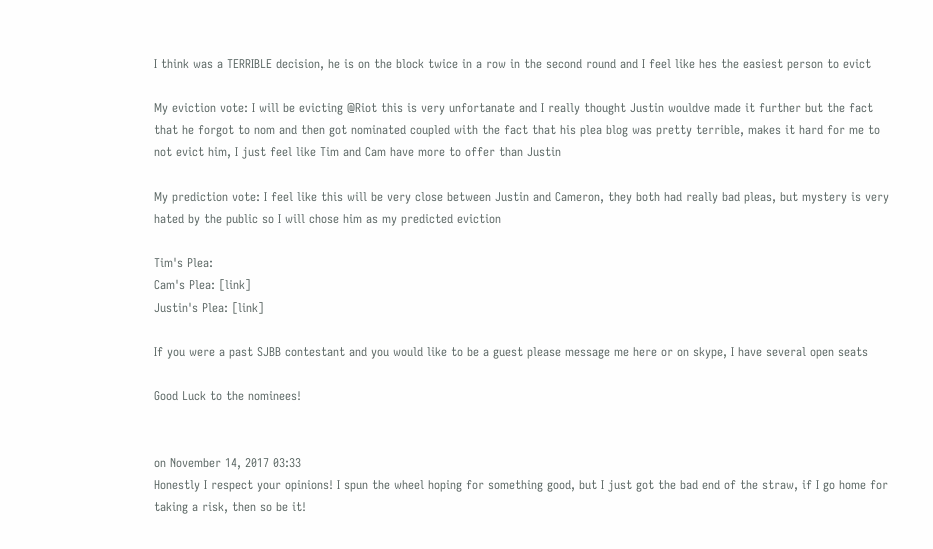I think was a TERRIBLE decision, he is on the block twice in a row in the second round and I feel like hes the easiest person to evict

My eviction vote: I will be evicting @Riot this is very unfortanate and I really thought Justin wouldve made it further but the fact that he forgot to nom and then got nominated coupled with the fact that his plea blog was pretty terrible, makes it hard for me to not evict him, I just feel like Tim and Cam have more to offer than Justin

My prediction vote: I feel like this will be very close between Justin and Cameron, they both had really bad pleas, but mystery is very hated by the public so I will chose him as my predicted eviction

Tim's Plea:
Cam's Plea: [link]
Justin's Plea: [link]

If you were a past SJBB contestant and you would like to be a guest please message me here or on skype, I have several open seats

Good Luck to the nominees!


on November 14, 2017 03:33
Honestly I respect your opinions! I spun the wheel hoping for something good, but I just got the bad end of the straw, if I go home for taking a risk, then so be it!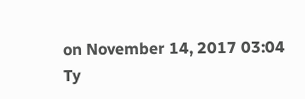on November 14, 2017 03:04
Ty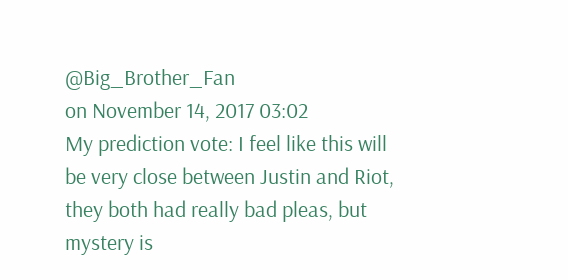@Big_Brother_Fan
on November 14, 2017 03:02
My prediction vote: I feel like this will be very close between Justin and Riot, they both had really bad pleas, but mystery is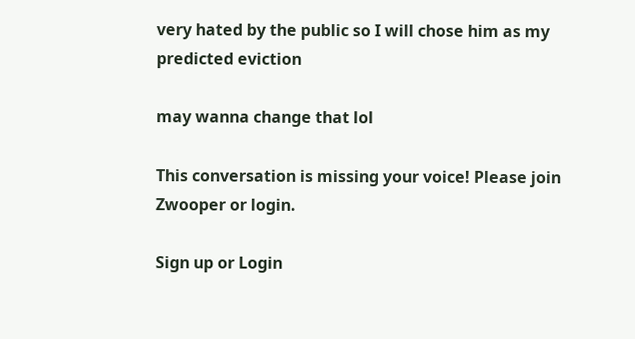very hated by the public so I will chose him as my predicted eviction

may wanna change that lol

This conversation is missing your voice! Please join Zwooper or login.

Sign up or Login